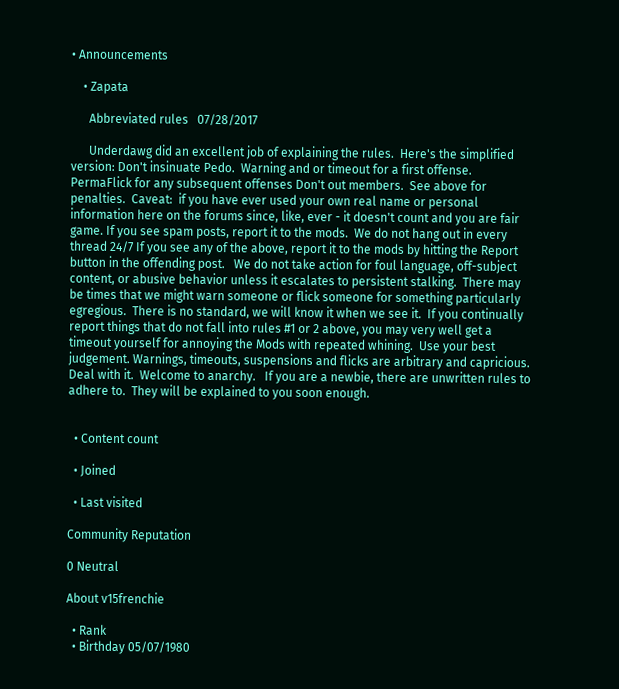• Announcements

    • Zapata

      Abbreviated rules   07/28/2017

      Underdawg did an excellent job of explaining the rules.  Here's the simplified version: Don't insinuate Pedo.  Warning and or timeout for a first offense.  PermaFlick for any subsequent offenses Don't out members.  See above for penalties.  Caveat:  if you have ever used your own real name or personal information here on the forums since, like, ever - it doesn't count and you are fair game. If you see spam posts, report it to the mods.  We do not hang out in every thread 24/7 If you see any of the above, report it to the mods by hitting the Report button in the offending post.   We do not take action for foul language, off-subject content, or abusive behavior unless it escalates to persistent stalking.  There may be times that we might warn someone or flick someone for something particularly egregious.  There is no standard, we will know it when we see it.  If you continually report things that do not fall into rules #1 or 2 above, you may very well get a timeout yourself for annoying the Mods with repeated whining.  Use your best judgement. Warnings, timeouts, suspensions and flicks are arbitrary and capricious.  Deal with it.  Welcome to anarchy.   If you are a newbie, there are unwritten rules to adhere to.  They will be explained to you soon enough.


  • Content count

  • Joined

  • Last visited

Community Reputation

0 Neutral

About v15frenchie

  • Rank
  • Birthday 05/07/1980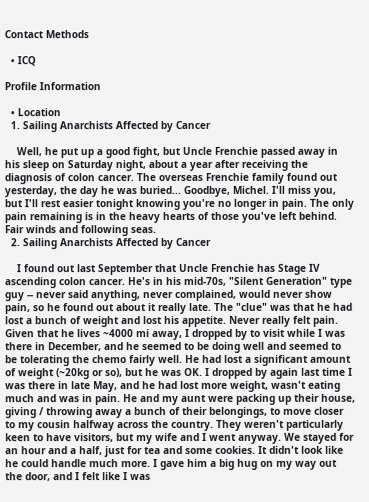Contact Methods

  • ICQ

Profile Information

  • Location
  1. Sailing Anarchists Affected by Cancer

    Well, he put up a good fight, but Uncle Frenchie passed away in his sleep on Saturday night, about a year after receiving the diagnosis of colon cancer. The overseas Frenchie family found out yesterday, the day he was buried... Goodbye, Michel. I'll miss you, but I'll rest easier tonight knowing you're no longer in pain. The only pain remaining is in the heavy hearts of those you've left behind. Fair winds and following seas.
  2. Sailing Anarchists Affected by Cancer

    I found out last September that Uncle Frenchie has Stage IV ascending colon cancer. He's in his mid-70s, "Silent Generation" type guy -- never said anything, never complained, would never show pain, so he found out about it really late. The "clue" was that he had lost a bunch of weight and lost his appetite. Never really felt pain. Given that he lives ~4000 mi away, I dropped by to visit while I was there in December, and he seemed to be doing well and seemed to be tolerating the chemo fairly well. He had lost a significant amount of weight (~20kg or so), but he was OK. I dropped by again last time I was there in late May, and he had lost more weight, wasn't eating much and was in pain. He and my aunt were packing up their house, giving / throwing away a bunch of their belongings, to move closer to my cousin halfway across the country. They weren't particularly keen to have visitors, but my wife and I went anyway. We stayed for an hour and a half, just for tea and some cookies. It didn't look like he could handle much more. I gave him a big hug on my way out the door, and I felt like I was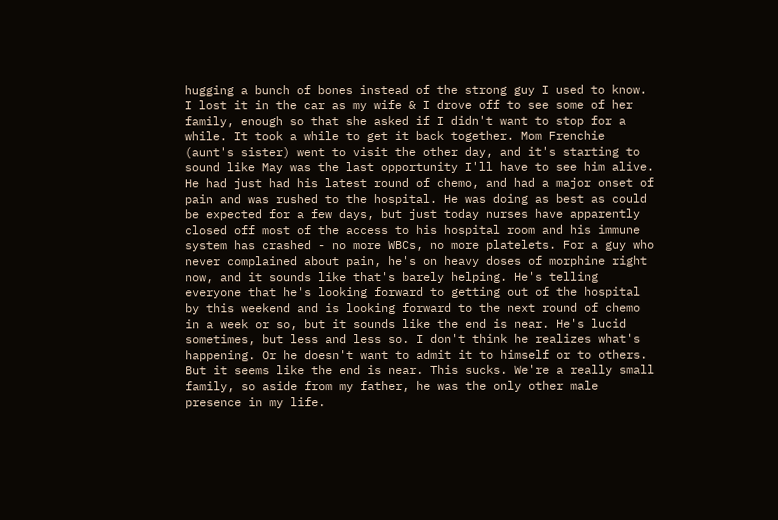hugging a bunch of bones instead of the strong guy I used to know. I lost it in the car as my wife & I drove off to see some of her family, enough so that she asked if I didn't want to stop for a while. It took a while to get it back together. Mom Frenchie (aunt's sister) went to visit the other day, and it's starting to sound like May was the last opportunity I'll have to see him alive. He had just had his latest round of chemo, and had a major onset of pain and was rushed to the hospital. He was doing as best as could be expected for a few days, but just today nurses have apparently closed off most of the access to his hospital room and his immune system has crashed - no more WBCs, no more platelets. For a guy who never complained about pain, he's on heavy doses of morphine right now, and it sounds like that's barely helping. He's telling everyone that he's looking forward to getting out of the hospital by this weekend and is looking forward to the next round of chemo in a week or so, but it sounds like the end is near. He's lucid sometimes, but less and less so. I don't think he realizes what's happening. Or he doesn't want to admit it to himself or to others. But it seems like the end is near. This sucks. We're a really small family, so aside from my father, he was the only other male presence in my life.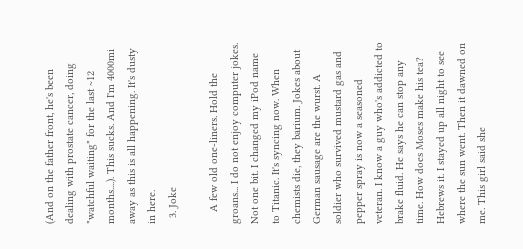(And on the father front, he's been dealing with prostate cancer, doing "watchful waiting" for the last ~12 months....). This sucks. And I'm 4000mi away as this is all happening. It's dusty in here.
  3. Joke

    A few old one-liners. Hold the groans... I do not enjoy computer jokes. Not one bit. I changed my iPod name to Titanic. It's syncing now. When chemists die, they barium. Jokes about German sausage are the wurst. A soldier who survived mustard gas and pepper spray is now a seasoned veteran. I know a guy who's addicted to brake fluid. He says he can stop any time. How does Moses make his tea? Hebrews it. I stayed up all night to see where the sun went. Then it dawned on me. This girl said she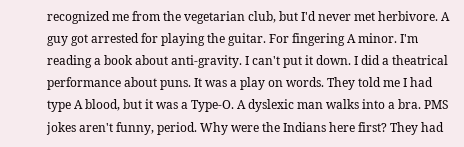recognized me from the vegetarian club, but I'd never met herbivore. A guy got arrested for playing the guitar. For fingering A minor. I'm reading a book about anti-gravity. I can't put it down. I did a theatrical performance about puns. It was a play on words. They told me I had type A blood, but it was a Type-O. A dyslexic man walks into a bra. PMS jokes aren't funny, period. Why were the Indians here first? They had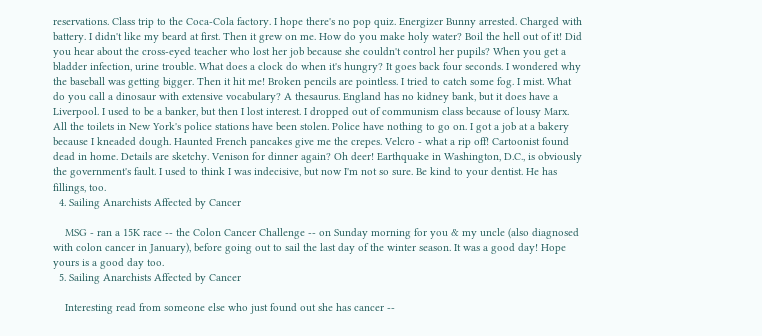reservations. Class trip to the Coca-Cola factory. I hope there's no pop quiz. Energizer Bunny arrested. Charged with battery. I didn't like my beard at first. Then it grew on me. How do you make holy water? Boil the hell out of it! Did you hear about the cross-eyed teacher who lost her job because she couldn't control her pupils? When you get a bladder infection, urine trouble. What does a clock do when it's hungry? It goes back four seconds. I wondered why the baseball was getting bigger. Then it hit me! Broken pencils are pointless. I tried to catch some fog. I mist. What do you call a dinosaur with extensive vocabulary? A thesaurus. England has no kidney bank, but it does have a Liverpool. I used to be a banker, but then I lost interest. I dropped out of communism class because of lousy Marx. All the toilets in New York's police stations have been stolen. Police have nothing to go on. I got a job at a bakery because I kneaded dough. Haunted French pancakes give me the crepes. Velcro - what a rip off! Cartoonist found dead in home. Details are sketchy. Venison for dinner again? Oh deer! Earthquake in Washington, D.C., is obviously the government's fault. I used to think I was indecisive, but now I'm not so sure. Be kind to your dentist. He has fillings, too.
  4. Sailing Anarchists Affected by Cancer

    MSG - ran a 15K race -- the Colon Cancer Challenge -- on Sunday morning for you & my uncle (also diagnosed with colon cancer in January), before going out to sail the last day of the winter season. It was a good day! Hope yours is a good day too.
  5. Sailing Anarchists Affected by Cancer

    Interesting read from someone else who just found out she has cancer --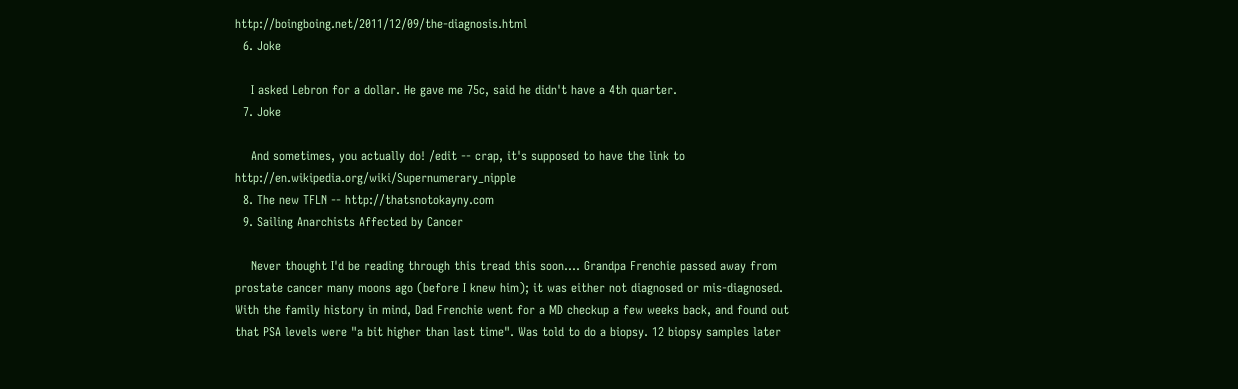http://boingboing.net/2011/12/09/the-diagnosis.html
  6. Joke

    I asked Lebron for a dollar. He gave me 75c, said he didn't have a 4th quarter.
  7. Joke

    And sometimes, you actually do! /edit -- crap, it's supposed to have the link to http://en.wikipedia.org/wiki/Supernumerary_nipple
  8. The new TFLN -- http://thatsnotokayny.com
  9. Sailing Anarchists Affected by Cancer

    Never thought I'd be reading through this tread this soon.... Grandpa Frenchie passed away from prostate cancer many moons ago (before I knew him); it was either not diagnosed or mis-diagnosed. With the family history in mind, Dad Frenchie went for a MD checkup a few weeks back, and found out that PSA levels were "a bit higher than last time". Was told to do a biopsy. 12 biopsy samples later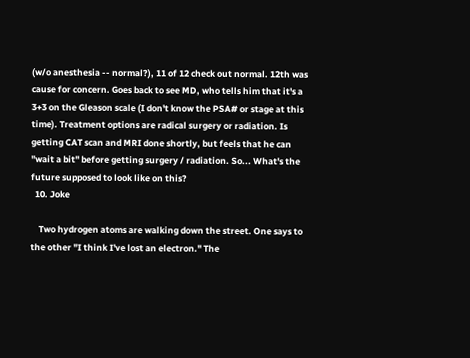(w/o anesthesia -- normal?), 11 of 12 check out normal. 12th was cause for concern. Goes back to see MD, who tells him that it's a 3+3 on the Gleason scale (I don't know the PSA# or stage at this time). Treatment options are radical surgery or radiation. Is getting CAT scan and MRI done shortly, but feels that he can "wait a bit" before getting surgery / radiation. So... What's the future supposed to look like on this?
  10. Joke

    Two hydrogen atoms are walking down the street. One says to the other "I think I've lost an electron." The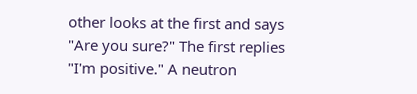other looks at the first and says "Are you sure?" The first replies "I'm positive." A neutron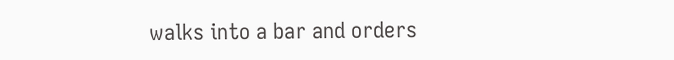walks into a bar and orders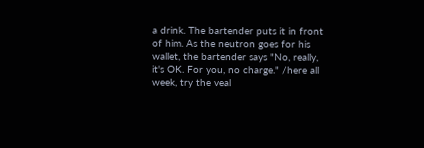a drink. The bartender puts it in front of him. As the neutron goes for his wallet, the bartender says "No, really, it's OK. For you, no charge." /here all week, try the veal